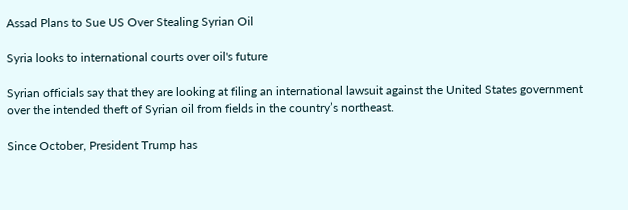Assad Plans to Sue US Over Stealing Syrian Oil

Syria looks to international courts over oil's future

Syrian officials say that they are looking at filing an international lawsuit against the United States government over the intended theft of Syrian oil from fields in the country’s northeast.

Since October, President Trump has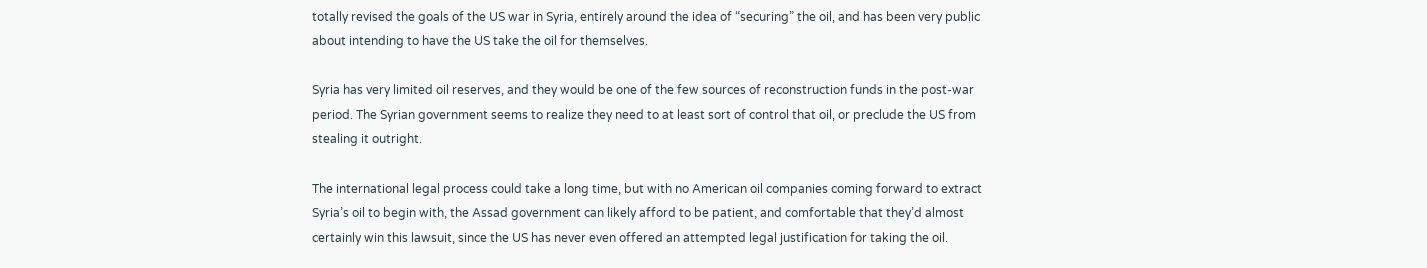totally revised the goals of the US war in Syria, entirely around the idea of “securing” the oil, and has been very public about intending to have the US take the oil for themselves.

Syria has very limited oil reserves, and they would be one of the few sources of reconstruction funds in the post-war period. The Syrian government seems to realize they need to at least sort of control that oil, or preclude the US from stealing it outright.

The international legal process could take a long time, but with no American oil companies coming forward to extract Syria’s oil to begin with, the Assad government can likely afford to be patient, and comfortable that they’d almost certainly win this lawsuit, since the US has never even offered an attempted legal justification for taking the oil.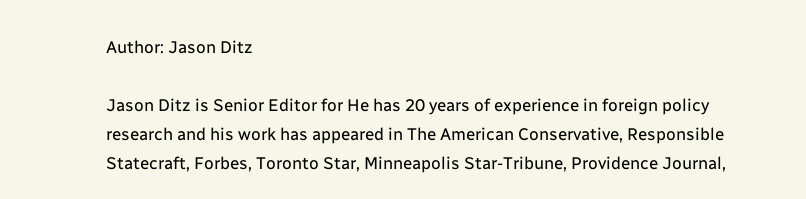Author: Jason Ditz

Jason Ditz is Senior Editor for He has 20 years of experience in foreign policy research and his work has appeared in The American Conservative, Responsible Statecraft, Forbes, Toronto Star, Minneapolis Star-Tribune, Providence Journal,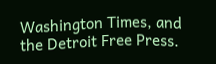Washington Times, and the Detroit Free Press.